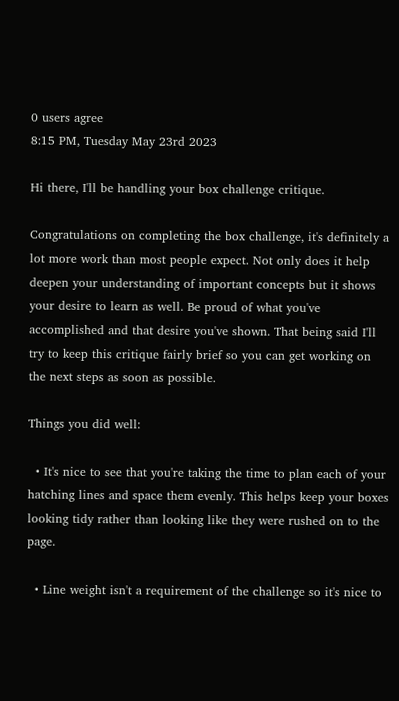0 users agree
8:15 PM, Tuesday May 23rd 2023

Hi there, I'll be handling your box challenge critique.

Congratulations on completing the box challenge, it's definitely a lot more work than most people expect. Not only does it help deepen your understanding of important concepts but it shows your desire to learn as well. Be proud of what you've accomplished and that desire you've shown. That being said I'll try to keep this critique fairly brief so you can get working on the next steps as soon as possible.

Things you did well:

  • It's nice to see that you're taking the time to plan each of your hatching lines and space them evenly. This helps keep your boxes looking tidy rather than looking like they were rushed on to the page.

  • Line weight isn't a requirement of the challenge so it's nice to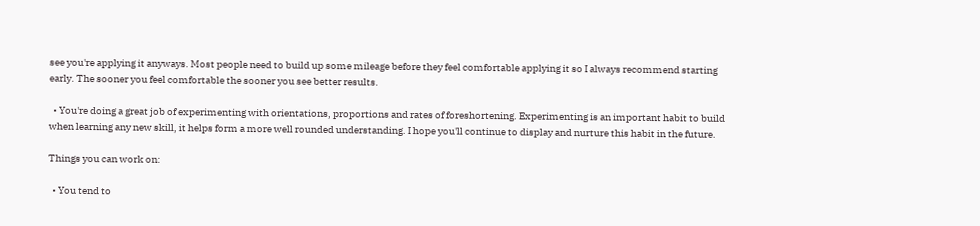see you're applying it anyways. Most people need to build up some mileage before they feel comfortable applying it so I always recommend starting early. The sooner you feel comfortable the sooner you see better results.

  • You're doing a great job of experimenting with orientations, proportions and rates of foreshortening. Experimenting is an important habit to build when learning any new skill, it helps form a more well rounded understanding. I hope you'll continue to display and nurture this habit in the future.

Things you can work on:

  • You tend to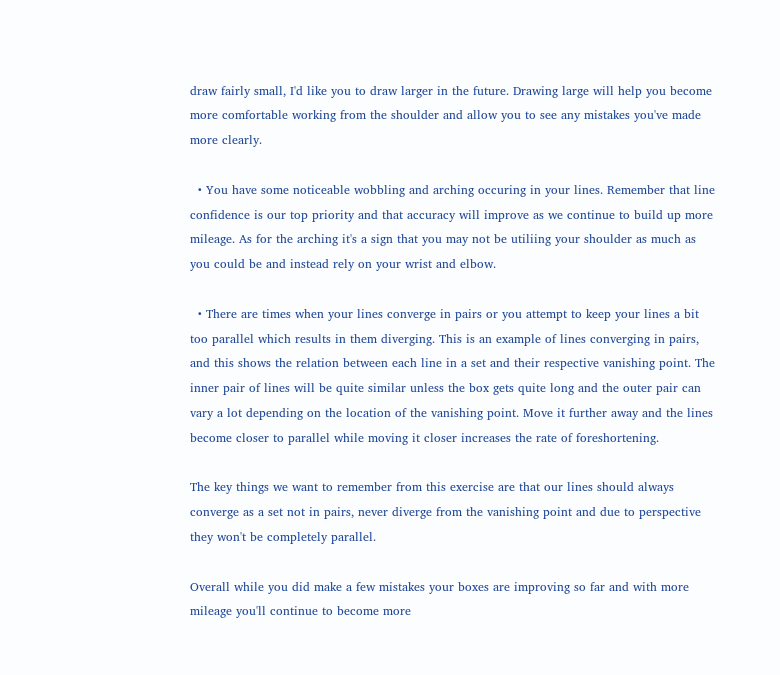draw fairly small, I'd like you to draw larger in the future. Drawing large will help you become more comfortable working from the shoulder and allow you to see any mistakes you've made more clearly.

  • You have some noticeable wobbling and arching occuring in your lines. Remember that line confidence is our top priority and that accuracy will improve as we continue to build up more mileage. As for the arching it's a sign that you may not be utiliing your shoulder as much as you could be and instead rely on your wrist and elbow.

  • There are times when your lines converge in pairs or you attempt to keep your lines a bit too parallel which results in them diverging. This is an example of lines converging in pairs, and this shows the relation between each line in a set and their respective vanishing point. The inner pair of lines will be quite similar unless the box gets quite long and the outer pair can vary a lot depending on the location of the vanishing point. Move it further away and the lines become closer to parallel while moving it closer increases the rate of foreshortening.

The key things we want to remember from this exercise are that our lines should always converge as a set not in pairs, never diverge from the vanishing point and due to perspective they won't be completely parallel.

Overall while you did make a few mistakes your boxes are improving so far and with more mileage you'll continue to become more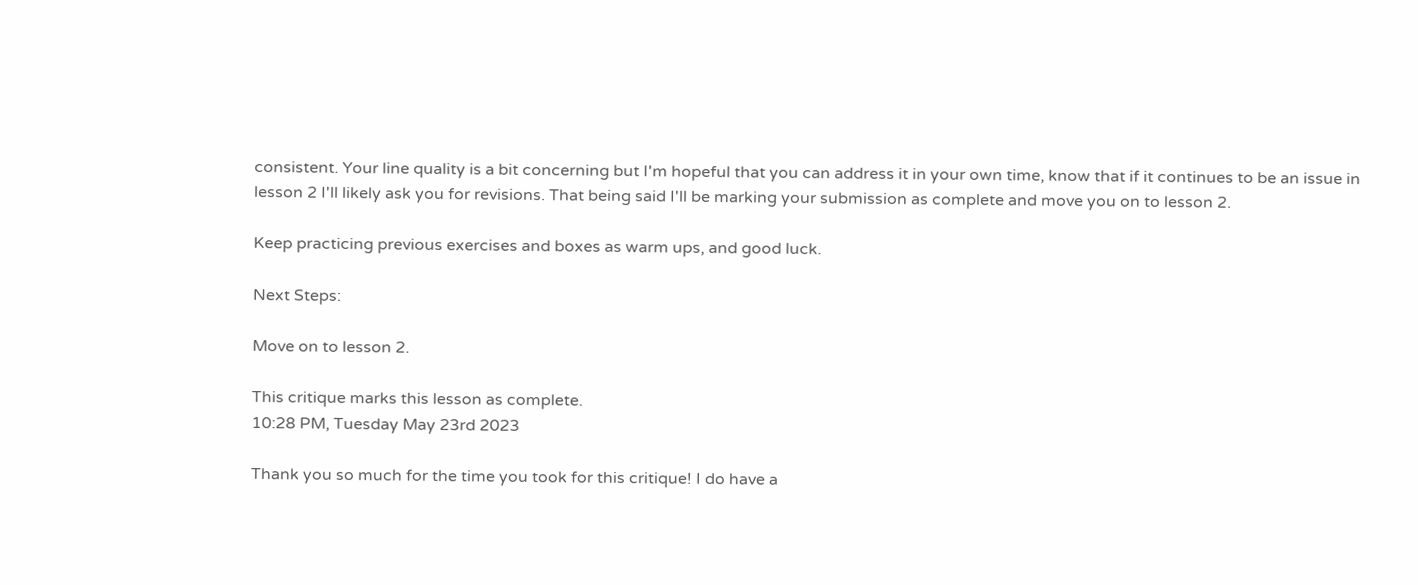consistent. Your line quality is a bit concerning but I'm hopeful that you can address it in your own time, know that if it continues to be an issue in lesson 2 I'll likely ask you for revisions. That being said I'll be marking your submission as complete and move you on to lesson 2.

Keep practicing previous exercises and boxes as warm ups, and good luck.

Next Steps:

Move on to lesson 2.

This critique marks this lesson as complete.
10:28 PM, Tuesday May 23rd 2023

Thank you so much for the time you took for this critique! I do have a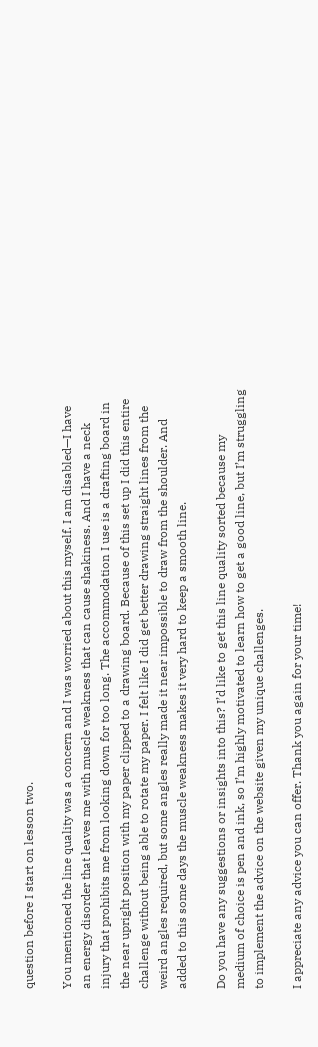question before I start on lesson two.

You mentioned the line quality was a concern and I was worried about this myself. I am disabled—I have an energy disorder that leaves me with muscle weakness that can cause shakiness. And I have a neck injury that prohibits me from looking down for too long. The accommodation I use is a drafting board in the near upright position with my paper clipped to a drawing board. Because of this set up I did this entire challenge without being able to rotate my paper. I felt like I did get better drawing straight lines from the weird angles required, but some angles really made it near impossible to draw from the shoulder. And added to this some days the muscle weakness makes it very hard to keep a smooth line.

Do you have any suggestions or insights into this? I’d like to get this line quality sorted because my medium of choice is pen and ink, so I’m highly motivated to learn how to get a good line, but I’m struggling to implement the advice on the website given my unique challenges.

I appreciate any advice you can offer. Thank you again for your time!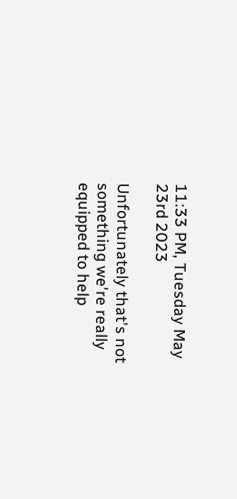11:33 PM, Tuesday May 23rd 2023

Unfortunately that's not something we're really equipped to help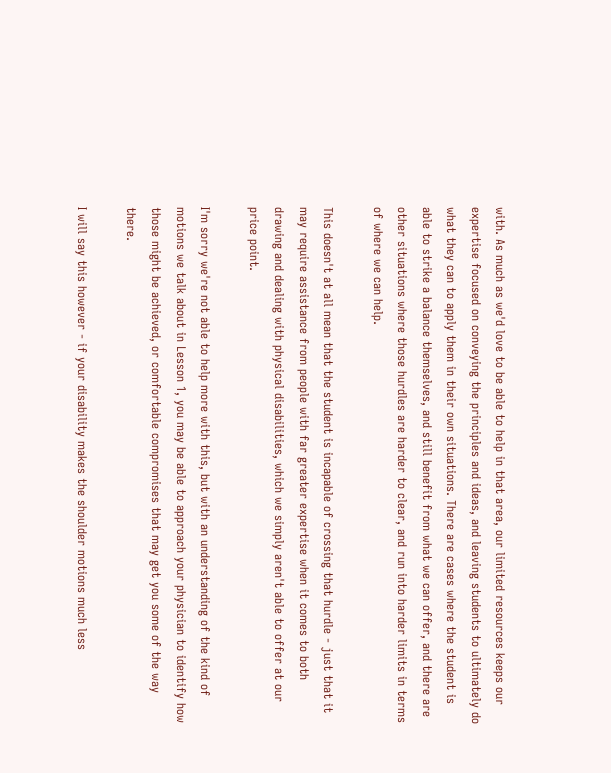with. As much as we'd love to be able to help in that area, our limited resources keeps our expertise focused on conveying the principles and ideas, and leaving students to ultimately do what they can to apply them in their own situations. There are cases where the student is able to strike a balance themselves, and still benefit from what we can offer, and there are other situations where those hurdles are harder to clear, and run into harder limits in terms of where we can help.

This doesn't at all mean that the student is incapable of crossing that hurdle - just that it may require assistance from people with far greater expertise when it comes to both drawing and dealing with physical disabilities, which we simply aren't able to offer at our price point.

I'm sorry we're not able to help more with this, but with an understanding of the kind of motions we talk about in Lesson 1, you may be able to approach your physician to identify how those might be achieved, or comfortable compromises that may get you some of the way there.

I will say this however - if your disability makes the shoulder motions much less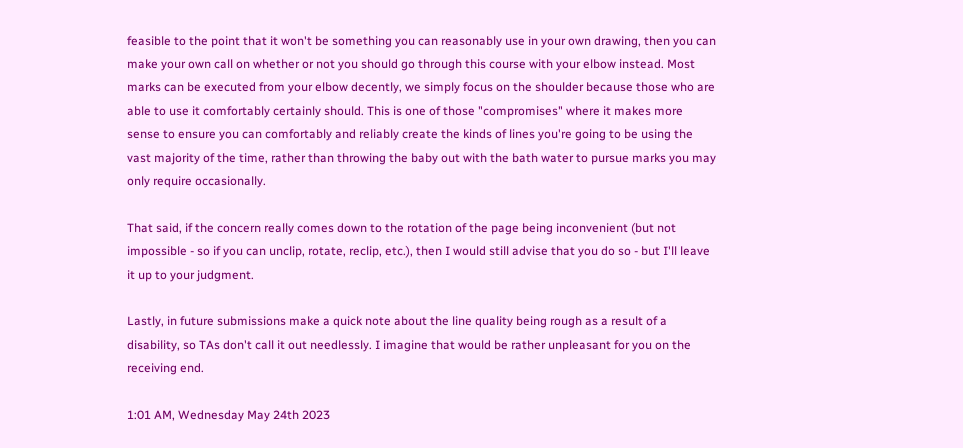feasible to the point that it won't be something you can reasonably use in your own drawing, then you can make your own call on whether or not you should go through this course with your elbow instead. Most marks can be executed from your elbow decently, we simply focus on the shoulder because those who are able to use it comfortably certainly should. This is one of those "compromises" where it makes more sense to ensure you can comfortably and reliably create the kinds of lines you're going to be using the vast majority of the time, rather than throwing the baby out with the bath water to pursue marks you may only require occasionally.

That said, if the concern really comes down to the rotation of the page being inconvenient (but not impossible - so if you can unclip, rotate, reclip, etc.), then I would still advise that you do so - but I'll leave it up to your judgment.

Lastly, in future submissions make a quick note about the line quality being rough as a result of a disability, so TAs don't call it out needlessly. I imagine that would be rather unpleasant for you on the receiving end.

1:01 AM, Wednesday May 24th 2023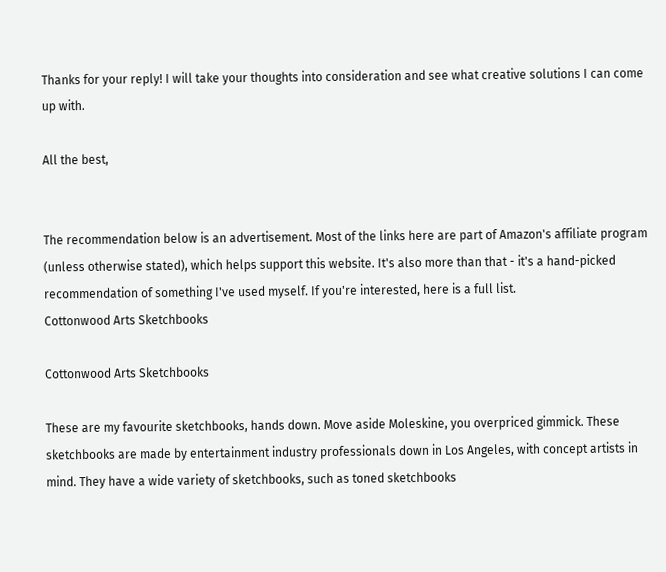Thanks for your reply! I will take your thoughts into consideration and see what creative solutions I can come up with.

All the best,


The recommendation below is an advertisement. Most of the links here are part of Amazon's affiliate program (unless otherwise stated), which helps support this website. It's also more than that - it's a hand-picked recommendation of something I've used myself. If you're interested, here is a full list.
Cottonwood Arts Sketchbooks

Cottonwood Arts Sketchbooks

These are my favourite sketchbooks, hands down. Move aside Moleskine, you overpriced gimmick. These sketchbooks are made by entertainment industry professionals down in Los Angeles, with concept artists in mind. They have a wide variety of sketchbooks, such as toned sketchbooks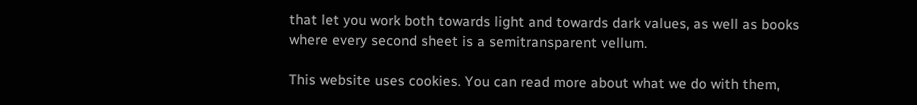that let you work both towards light and towards dark values, as well as books where every second sheet is a semitransparent vellum.

This website uses cookies. You can read more about what we do with them,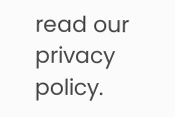read our privacy policy.